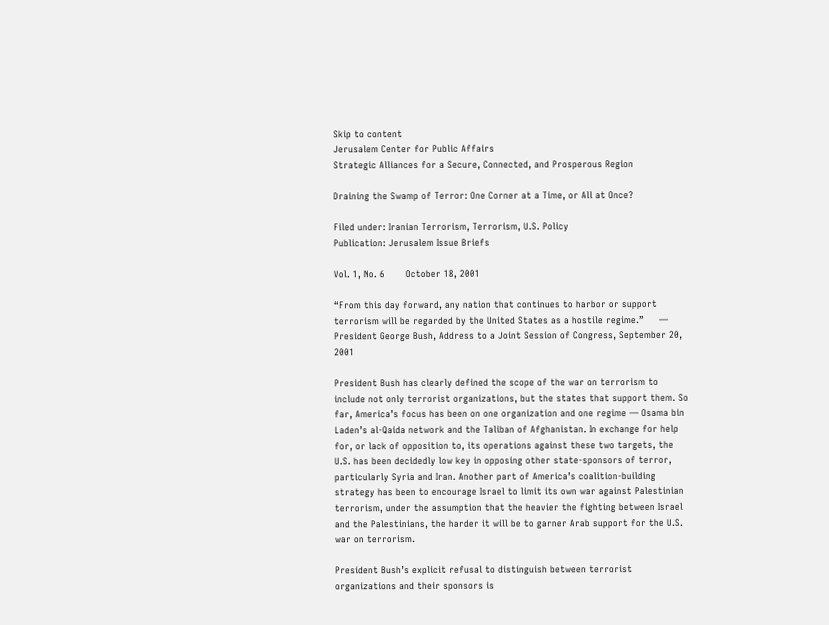Skip to content
Jerusalem Center for Public Affairs
Strategic Alliances for a Secure, Connected, and Prosperous Region

Draining the Swamp of Terror: One Corner at a Time, or All at Once?

Filed under: Iranian Terrorism, Terrorism, U.S. Policy
Publication: Jerusalem Issue Briefs

Vol. 1, No. 6       October 18, 2001

“From this day forward, any nation that continues to harbor or support terrorism will be regarded by the United States as a hostile regime.”     — President George Bush, Address to a Joint Session of Congress, September 20, 2001

President Bush has clearly defined the scope of the war on terrorism to include not only terrorist organizations, but the states that support them. So far, America’s focus has been on one organization and one regime — Osama bin Laden’s al-Qaida network and the Taliban of Afghanistan. In exchange for help for, or lack of opposition to, its operations against these two targets, the U.S. has been decidedly low key in opposing other state-sponsors of terror, particularly Syria and Iran. Another part of America’s coalition-building strategy has been to encourage Israel to limit its own war against Palestinian terrorism, under the assumption that the heavier the fighting between Israel and the Palestinians, the harder it will be to garner Arab support for the U.S. war on terrorism.

President Bush’s explicit refusal to distinguish between terrorist organizations and their sponsors is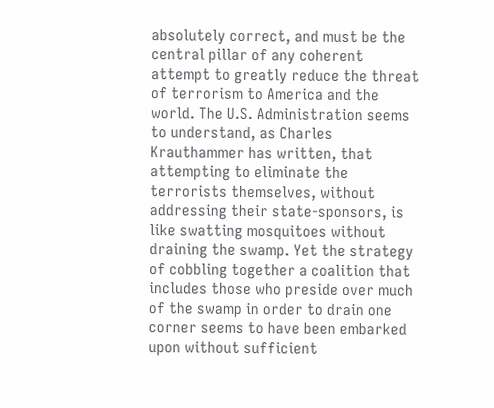absolutely correct, and must be the central pillar of any coherent attempt to greatly reduce the threat of terrorism to America and the world. The U.S. Administration seems to understand, as Charles Krauthammer has written, that attempting to eliminate the terrorists themselves, without addressing their state-sponsors, is like swatting mosquitoes without draining the swamp. Yet the strategy of cobbling together a coalition that includes those who preside over much of the swamp in order to drain one corner seems to have been embarked upon without sufficient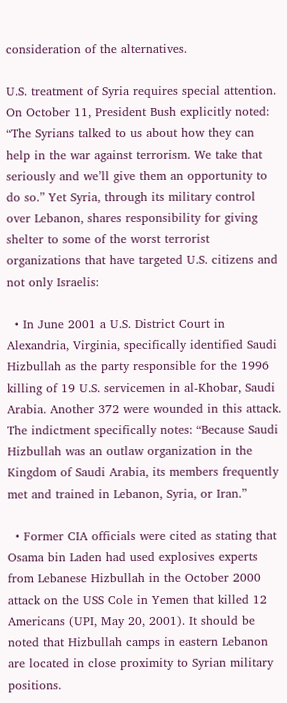consideration of the alternatives.

U.S. treatment of Syria requires special attention. On October 11, President Bush explicitly noted: “The Syrians talked to us about how they can help in the war against terrorism. We take that seriously and we’ll give them an opportunity to do so.” Yet Syria, through its military control over Lebanon, shares responsibility for giving shelter to some of the worst terrorist organizations that have targeted U.S. citizens and not only Israelis:

  • In June 2001 a U.S. District Court in Alexandria, Virginia, specifically identified Saudi Hizbullah as the party responsible for the 1996 killing of 19 U.S. servicemen in al-Khobar, Saudi Arabia. Another 372 were wounded in this attack. The indictment specifically notes: “Because Saudi Hizbullah was an outlaw organization in the Kingdom of Saudi Arabia, its members frequently met and trained in Lebanon, Syria, or Iran.”

  • Former CIA officials were cited as stating that Osama bin Laden had used explosives experts from Lebanese Hizbullah in the October 2000 attack on the USS Cole in Yemen that killed 12 Americans (UPI, May 20, 2001). It should be noted that Hizbullah camps in eastern Lebanon are located in close proximity to Syrian military positions.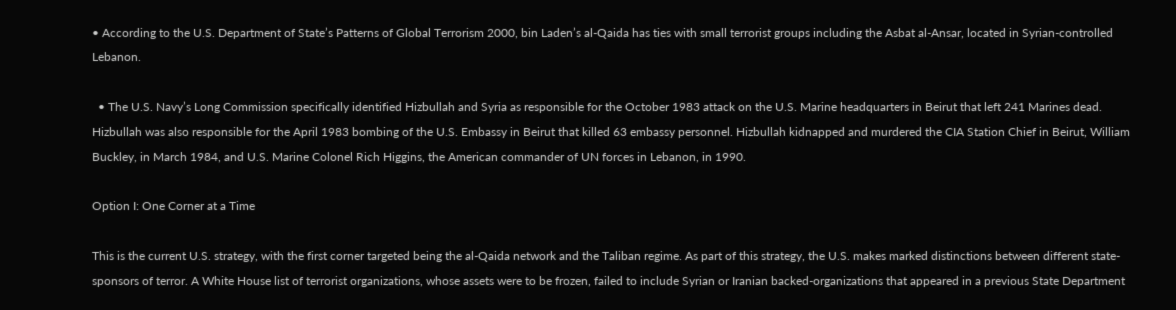• According to the U.S. Department of State’s Patterns of Global Terrorism 2000, bin Laden’s al-Qaida has ties with small terrorist groups including the Asbat al-Ansar, located in Syrian-controlled Lebanon.

  • The U.S. Navy’s Long Commission specifically identified Hizbullah and Syria as responsible for the October 1983 attack on the U.S. Marine headquarters in Beirut that left 241 Marines dead. Hizbullah was also responsible for the April 1983 bombing of the U.S. Embassy in Beirut that killed 63 embassy personnel. Hizbullah kidnapped and murdered the CIA Station Chief in Beirut, William Buckley, in March 1984, and U.S. Marine Colonel Rich Higgins, the American commander of UN forces in Lebanon, in 1990.

Option I: One Corner at a Time

This is the current U.S. strategy, with the first corner targeted being the al-Qaida network and the Taliban regime. As part of this strategy, the U.S. makes marked distinctions between different state-sponsors of terror. A White House list of terrorist organizations, whose assets were to be frozen, failed to include Syrian or Iranian backed-organizations that appeared in a previous State Department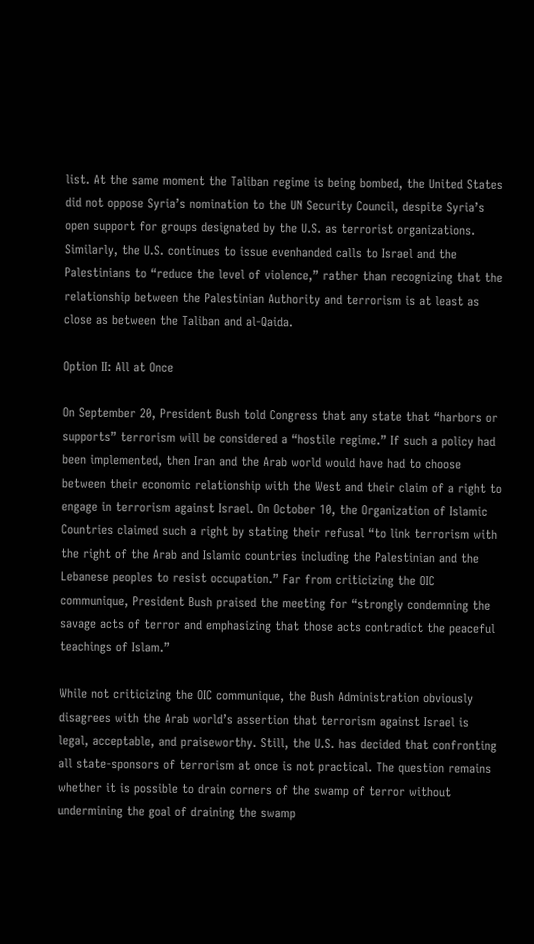list. At the same moment the Taliban regime is being bombed, the United States did not oppose Syria’s nomination to the UN Security Council, despite Syria’s open support for groups designated by the U.S. as terrorist organizations. Similarly, the U.S. continues to issue evenhanded calls to Israel and the Palestinians to “reduce the level of violence,” rather than recognizing that the relationship between the Palestinian Authority and terrorism is at least as close as between the Taliban and al-Qaida.

Option II: All at Once

On September 20, President Bush told Congress that any state that “harbors or supports” terrorism will be considered a “hostile regime.” If such a policy had been implemented, then Iran and the Arab world would have had to choose between their economic relationship with the West and their claim of a right to engage in terrorism against Israel. On October 10, the Organization of Islamic Countries claimed such a right by stating their refusal “to link terrorism with the right of the Arab and Islamic countries including the Palestinian and the Lebanese peoples to resist occupation.” Far from criticizing the OIC communique, President Bush praised the meeting for “strongly condemning the savage acts of terror and emphasizing that those acts contradict the peaceful teachings of Islam.”

While not criticizing the OIC communique, the Bush Administration obviously disagrees with the Arab world’s assertion that terrorism against Israel is legal, acceptable, and praiseworthy. Still, the U.S. has decided that confronting all state-sponsors of terrorism at once is not practical. The question remains whether it is possible to drain corners of the swamp of terror without undermining the goal of draining the swamp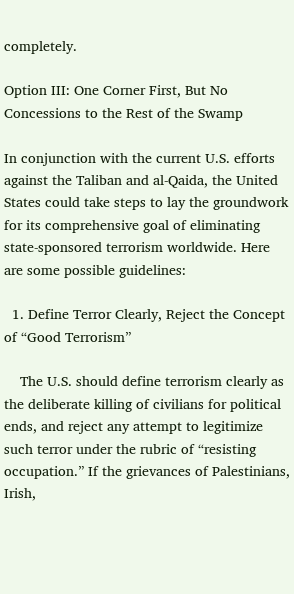completely.

Option III: One Corner First, But No Concessions to the Rest of the Swamp

In conjunction with the current U.S. efforts against the Taliban and al-Qaida, the United States could take steps to lay the groundwork for its comprehensive goal of eliminating state-sponsored terrorism worldwide. Here are some possible guidelines:

  1. Define Terror Clearly, Reject the Concept of “Good Terrorism”

    The U.S. should define terrorism clearly as the deliberate killing of civilians for political ends, and reject any attempt to legitimize such terror under the rubric of “resisting occupation.” If the grievances of Palestinians, Irish,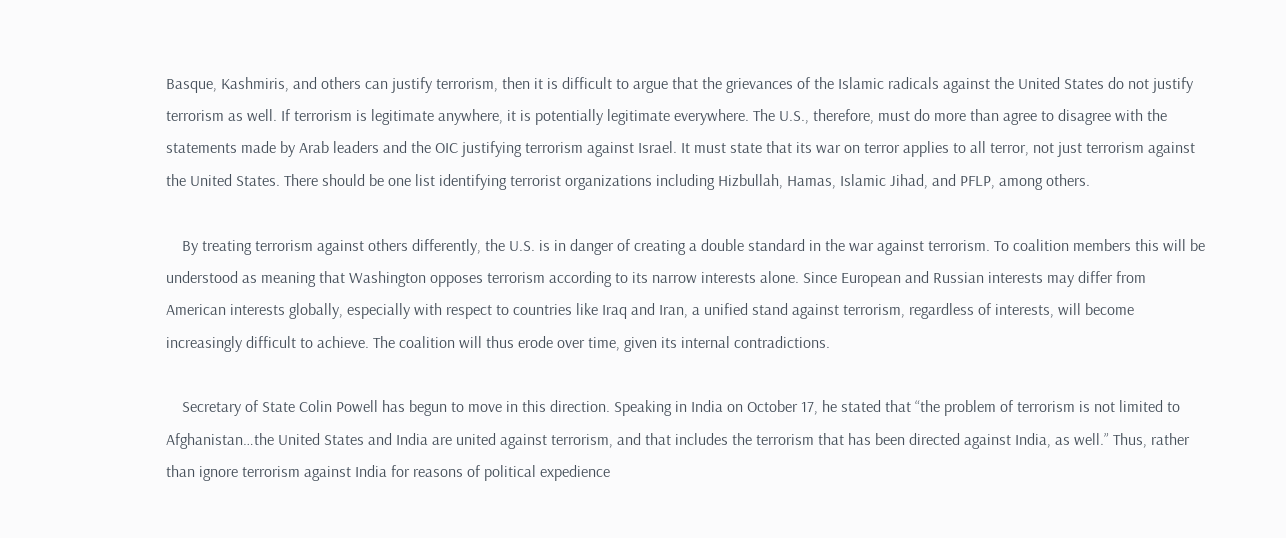Basque, Kashmiris, and others can justify terrorism, then it is difficult to argue that the grievances of the Islamic radicals against the United States do not justify terrorism as well. If terrorism is legitimate anywhere, it is potentially legitimate everywhere. The U.S., therefore, must do more than agree to disagree with the statements made by Arab leaders and the OIC justifying terrorism against Israel. It must state that its war on terror applies to all terror, not just terrorism against the United States. There should be one list identifying terrorist organizations including Hizbullah, Hamas, Islamic Jihad, and PFLP, among others.

    By treating terrorism against others differently, the U.S. is in danger of creating a double standard in the war against terrorism. To coalition members this will be understood as meaning that Washington opposes terrorism according to its narrow interests alone. Since European and Russian interests may differ from American interests globally, especially with respect to countries like Iraq and Iran, a unified stand against terrorism, regardless of interests, will become increasingly difficult to achieve. The coalition will thus erode over time, given its internal contradictions.

    Secretary of State Colin Powell has begun to move in this direction. Speaking in India on October 17, he stated that “the problem of terrorism is not limited to Afghanistan…the United States and India are united against terrorism, and that includes the terrorism that has been directed against India, as well.” Thus, rather than ignore terrorism against India for reasons of political expedience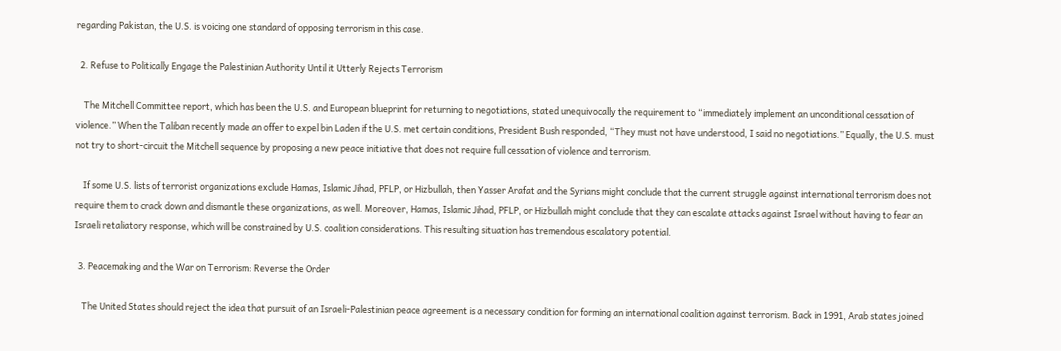regarding Pakistan, the U.S. is voicing one standard of opposing terrorism in this case.

  2. Refuse to Politically Engage the Palestinian Authority Until it Utterly Rejects Terrorism

    The Mitchell Committee report, which has been the U.S. and European blueprint for returning to negotiations, stated unequivocally the requirement to “immediately implement an unconditional cessation of violence.” When the Taliban recently made an offer to expel bin Laden if the U.S. met certain conditions, President Bush responded, “They must not have understood, I said no negotiations.” Equally, the U.S. must not try to short-circuit the Mitchell sequence by proposing a new peace initiative that does not require full cessation of violence and terrorism.

    If some U.S. lists of terrorist organizations exclude Hamas, Islamic Jihad, PFLP, or Hizbullah, then Yasser Arafat and the Syrians might conclude that the current struggle against international terrorism does not require them to crack down and dismantle these organizations, as well. Moreover, Hamas, Islamic Jihad, PFLP, or Hizbullah might conclude that they can escalate attacks against Israel without having to fear an Israeli retaliatory response, which will be constrained by U.S. coalition considerations. This resulting situation has tremendous escalatory potential.

  3. Peacemaking and the War on Terrorism: Reverse the Order

    The United States should reject the idea that pursuit of an Israeli-Palestinian peace agreement is a necessary condition for forming an international coalition against terrorism. Back in 1991, Arab states joined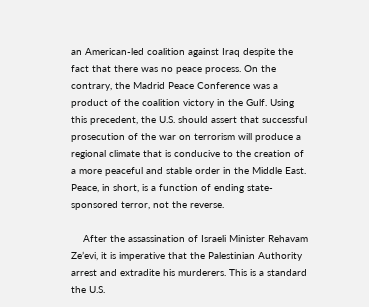an American-led coalition against Iraq despite the fact that there was no peace process. On the contrary, the Madrid Peace Conference was a product of the coalition victory in the Gulf. Using this precedent, the U.S. should assert that successful prosecution of the war on terrorism will produce a regional climate that is conducive to the creation of a more peaceful and stable order in the Middle East. Peace, in short, is a function of ending state-sponsored terror, not the reverse.

    After the assassination of Israeli Minister Rehavam Ze’evi, it is imperative that the Palestinian Authority arrest and extradite his murderers. This is a standard the U.S.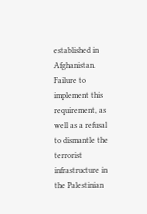established in Afghanistan. Failure to implement this requirement, as well as a refusal to dismantle the terrorist infrastructure in the Palestinian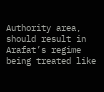Authority area, should result in Arafat’s regime being treated like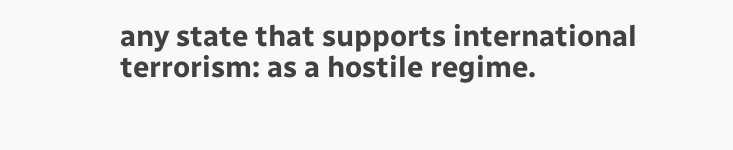any state that supports international terrorism: as a hostile regime.